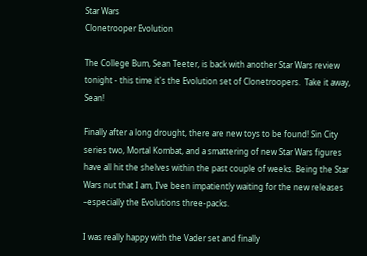Star Wars
Clonetrooper Evolution

The College Bum, Sean Teeter, is back with another Star Wars review tonight - this time it's the Evolution set of Clonetroopers.  Take it away, Sean!

Finally after a long drought, there are new toys to be found! Sin City series two, Mortal Kombat, and a smattering of new Star Wars figures have all hit the shelves within the past couple of weeks. Being the Star Wars nut that I am, I’ve been impatiently waiting for the new releases –especially the Evolutions three-packs.

I was really happy with the Vader set and finally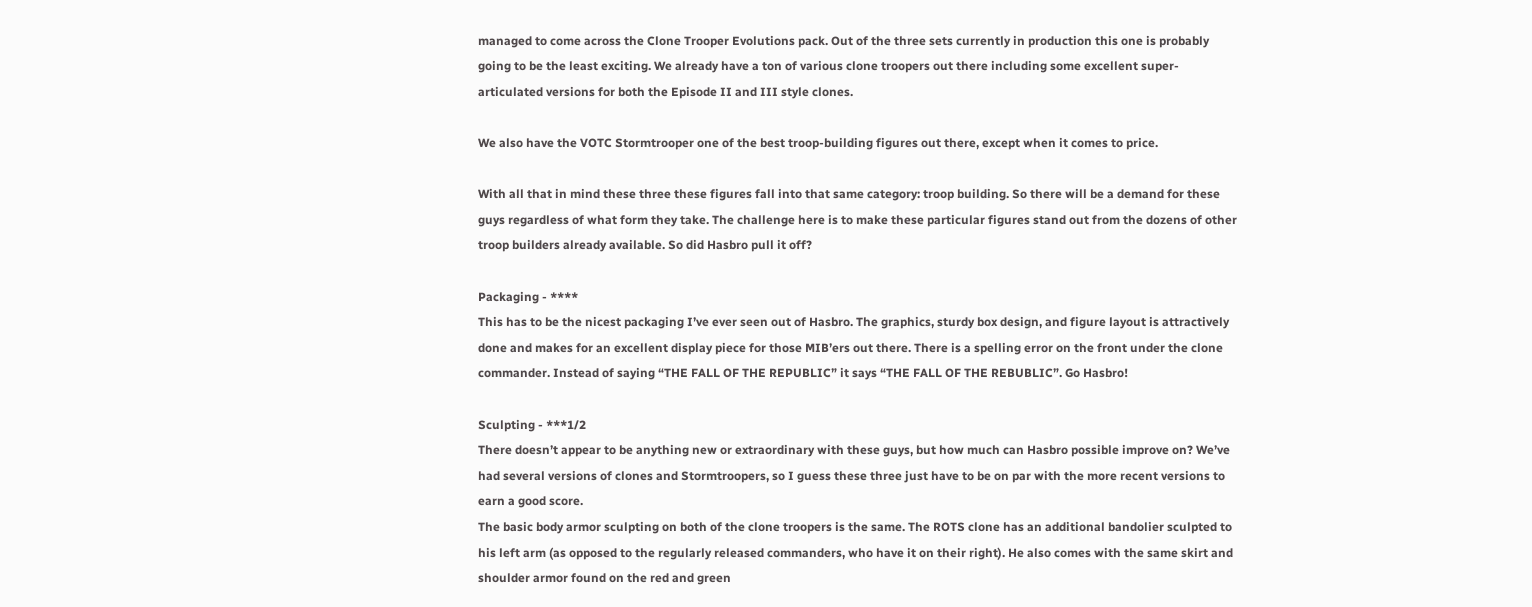managed to come across the Clone Trooper Evolutions pack. Out of the three sets currently in production this one is probably going to be the least exciting. We already have a ton of various clone troopers out there including some excellent super-articulated versions for both the Episode II and III style clones.

We also have the VOTC Stormtrooper one of the best troop-building figures out there, except when it comes to price.

With all that in mind these three these figures fall into that same category: troop building. So there will be a demand for these guys regardless of what form they take. The challenge here is to make these particular figures stand out from the dozens of other troop builders already available. So did Hasbro pull it off?

Packaging - ****
This has to be the nicest packaging I’ve ever seen out of Hasbro. The graphics, sturdy box design, and figure layout is attractively done and makes for an excellent display piece for those MIB’ers out there. There is a spelling error on the front under the clone commander. Instead of saying “THE FALL OF THE REPUBLIC” it says “THE FALL OF THE REBUBLIC”. Go Hasbro!

Sculpting - ***1/2
There doesn’t appear to be anything new or extraordinary with these guys, but how much can Hasbro possible improve on? We’ve had several versions of clones and Stormtroopers, so I guess these three just have to be on par with the more recent versions to earn a good score.
The basic body armor sculpting on both of the clone troopers is the same. The ROTS clone has an additional bandolier sculpted to his left arm (as opposed to the regularly released commanders, who have it on their right). He also comes with the same skirt and shoulder armor found on the red and green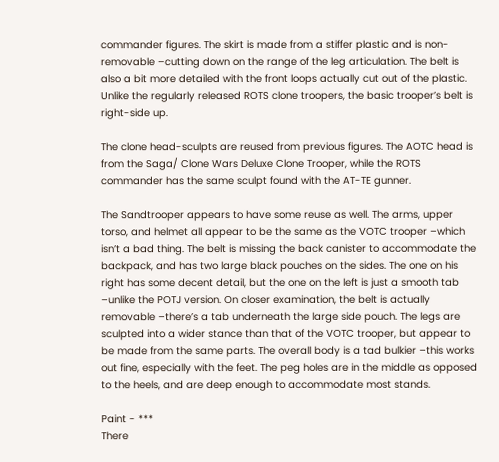commander figures. The skirt is made from a stiffer plastic and is non-removable –cutting down on the range of the leg articulation. The belt is also a bit more detailed with the front loops actually cut out of the plastic. Unlike the regularly released ROTS clone troopers, the basic trooper’s belt is right-side up.

The clone head-sculpts are reused from previous figures. The AOTC head is from the Saga/ Clone Wars Deluxe Clone Trooper, while the ROTS commander has the same sculpt found with the AT-TE gunner.

The Sandtrooper appears to have some reuse as well. The arms, upper torso, and helmet all appear to be the same as the VOTC trooper –which isn’t a bad thing. The belt is missing the back canister to accommodate the backpack, and has two large black pouches on the sides. The one on his right has some decent detail, but the one on the left is just a smooth tab –unlike the POTJ version. On closer examination, the belt is actually removable –there’s a tab underneath the large side pouch. The legs are sculpted into a wider stance than that of the VOTC trooper, but appear to be made from the same parts. The overall body is a tad bulkier –this works out fine, especially with the feet. The peg holes are in the middle as opposed to the heels, and are deep enough to accommodate most stands.

Paint - ***
There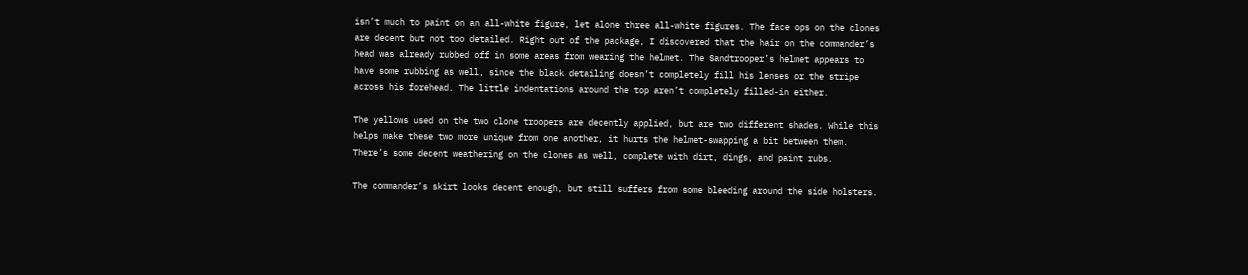isn’t much to paint on an all-white figure, let alone three all-white figures. The face ops on the clones are decent but not too detailed. Right out of the package, I discovered that the hair on the commander’s head was already rubbed off in some areas from wearing the helmet. The Sandtrooper’s helmet appears to have some rubbing as well, since the black detailing doesn’t completely fill his lenses or the stripe across his forehead. The little indentations around the top aren’t completely filled-in either.

The yellows used on the two clone troopers are decently applied, but are two different shades. While this helps make these two more unique from one another, it hurts the helmet-swapping a bit between them. There’s some decent weathering on the clones as well, complete with dirt, dings, and paint rubs.

The commander’s skirt looks decent enough, but still suffers from some bleeding around the side holsters.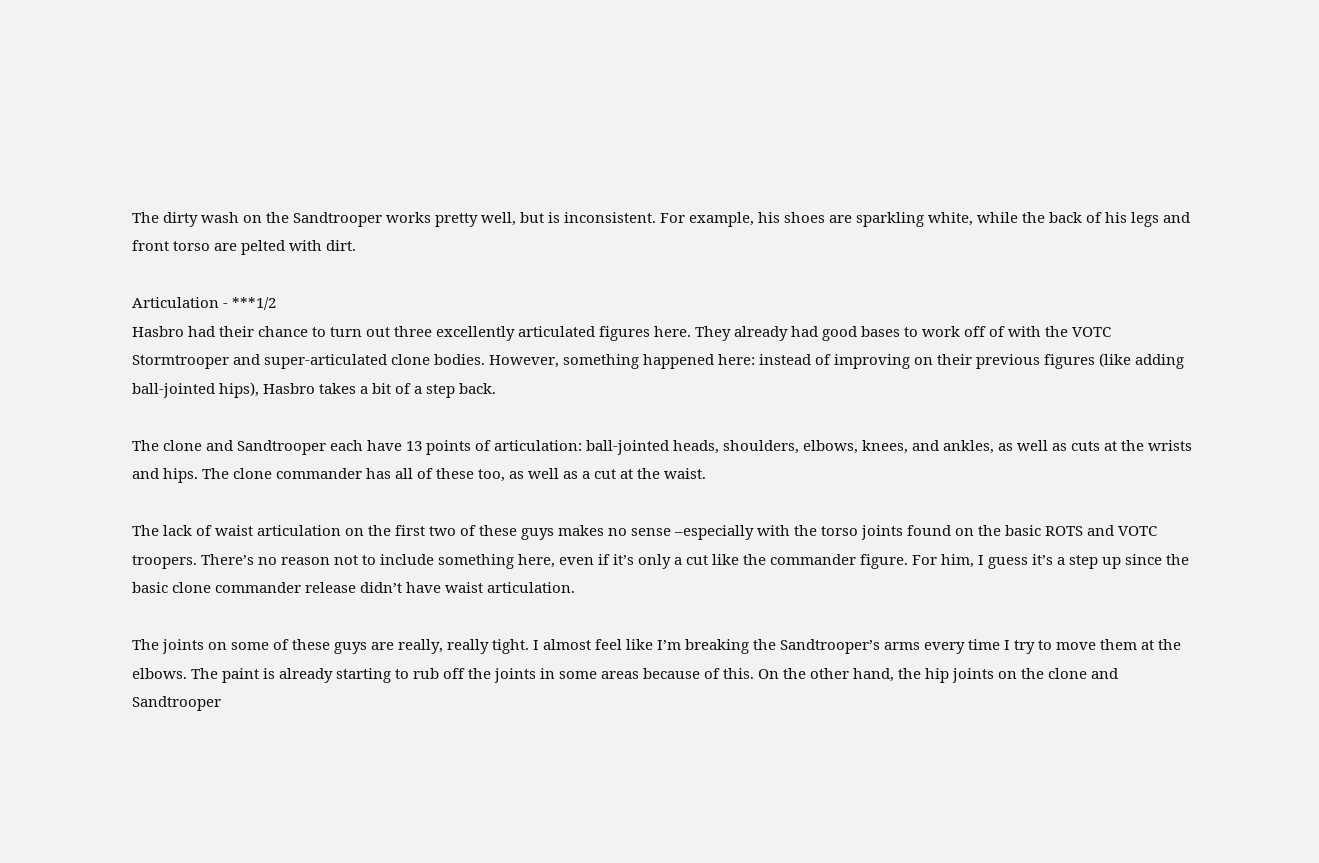The dirty wash on the Sandtrooper works pretty well, but is inconsistent. For example, his shoes are sparkling white, while the back of his legs and front torso are pelted with dirt.

Articulation - ***1/2
Hasbro had their chance to turn out three excellently articulated figures here. They already had good bases to work off of with the VOTC Stormtrooper and super-articulated clone bodies. However, something happened here: instead of improving on their previous figures (like adding ball-jointed hips), Hasbro takes a bit of a step back.

The clone and Sandtrooper each have 13 points of articulation: ball-jointed heads, shoulders, elbows, knees, and ankles, as well as cuts at the wrists and hips. The clone commander has all of these too, as well as a cut at the waist.

The lack of waist articulation on the first two of these guys makes no sense –especially with the torso joints found on the basic ROTS and VOTC troopers. There’s no reason not to include something here, even if it’s only a cut like the commander figure. For him, I guess it’s a step up since the basic clone commander release didn’t have waist articulation.

The joints on some of these guys are really, really tight. I almost feel like I’m breaking the Sandtrooper’s arms every time I try to move them at the elbows. The paint is already starting to rub off the joints in some areas because of this. On the other hand, the hip joints on the clone and Sandtrooper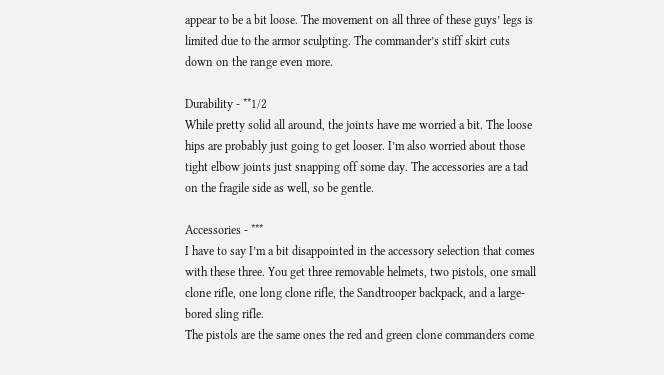appear to be a bit loose. The movement on all three of these guys’ legs is limited due to the armor sculpting. The commander’s stiff skirt cuts down on the range even more.

Durability - **1/2
While pretty solid all around, the joints have me worried a bit. The loose hips are probably just going to get looser. I’m also worried about those tight elbow joints just snapping off some day. The accessories are a tad on the fragile side as well, so be gentle.

Accessories - ***
I have to say I’m a bit disappointed in the accessory selection that comes with these three. You get three removable helmets, two pistols, one small clone rifle, one long clone rifle, the Sandtrooper backpack, and a large-bored sling rifle.
The pistols are the same ones the red and green clone commanders come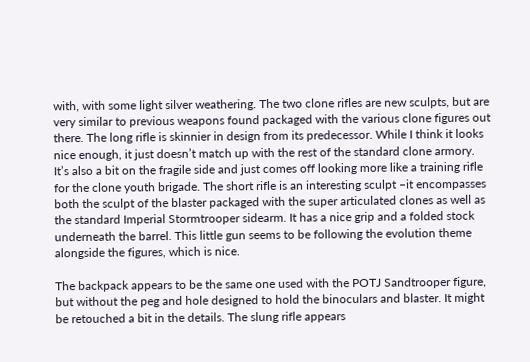with, with some light silver weathering. The two clone rifles are new sculpts, but are very similar to previous weapons found packaged with the various clone figures out there. The long rifle is skinnier in design from its predecessor. While I think it looks nice enough, it just doesn’t match up with the rest of the standard clone armory. It’s also a bit on the fragile side and just comes off looking more like a training rifle for the clone youth brigade. The short rifle is an interesting sculpt –it encompasses both the sculpt of the blaster packaged with the super articulated clones as well as the standard Imperial Stormtrooper sidearm. It has a nice grip and a folded stock underneath the barrel. This little gun seems to be following the evolution theme alongside the figures, which is nice.

The backpack appears to be the same one used with the POTJ Sandtrooper figure, but without the peg and hole designed to hold the binoculars and blaster. It might be retouched a bit in the details. The slung rifle appears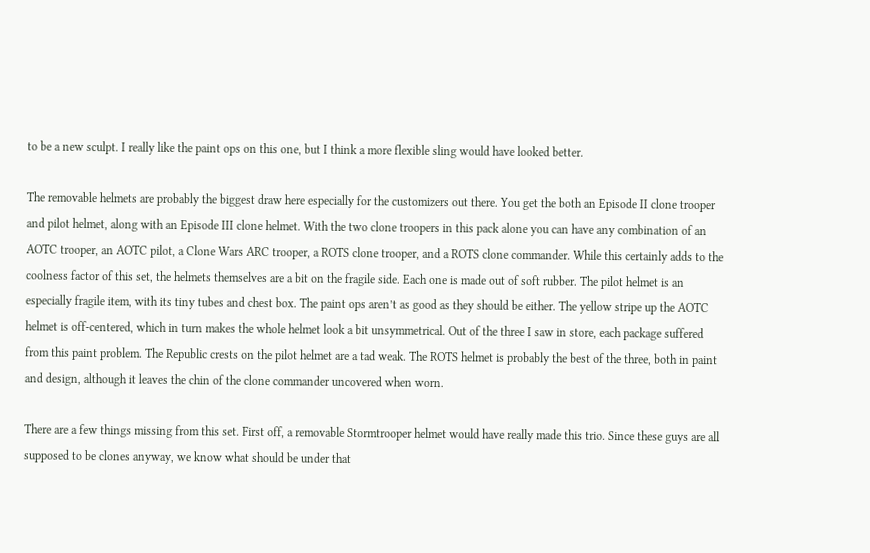to be a new sculpt. I really like the paint ops on this one, but I think a more flexible sling would have looked better.

The removable helmets are probably the biggest draw here especially for the customizers out there. You get the both an Episode II clone trooper and pilot helmet, along with an Episode III clone helmet. With the two clone troopers in this pack alone you can have any combination of an AOTC trooper, an AOTC pilot, a Clone Wars ARC trooper, a ROTS clone trooper, and a ROTS clone commander. While this certainly adds to the coolness factor of this set, the helmets themselves are a bit on the fragile side. Each one is made out of soft rubber. The pilot helmet is an especially fragile item, with its tiny tubes and chest box. The paint ops aren’t as good as they should be either. The yellow stripe up the AOTC helmet is off-centered, which in turn makes the whole helmet look a bit unsymmetrical. Out of the three I saw in store, each package suffered from this paint problem. The Republic crests on the pilot helmet are a tad weak. The ROTS helmet is probably the best of the three, both in paint and design, although it leaves the chin of the clone commander uncovered when worn.

There are a few things missing from this set. First off, a removable Stormtrooper helmet would have really made this trio. Since these guys are all supposed to be clones anyway, we know what should be under that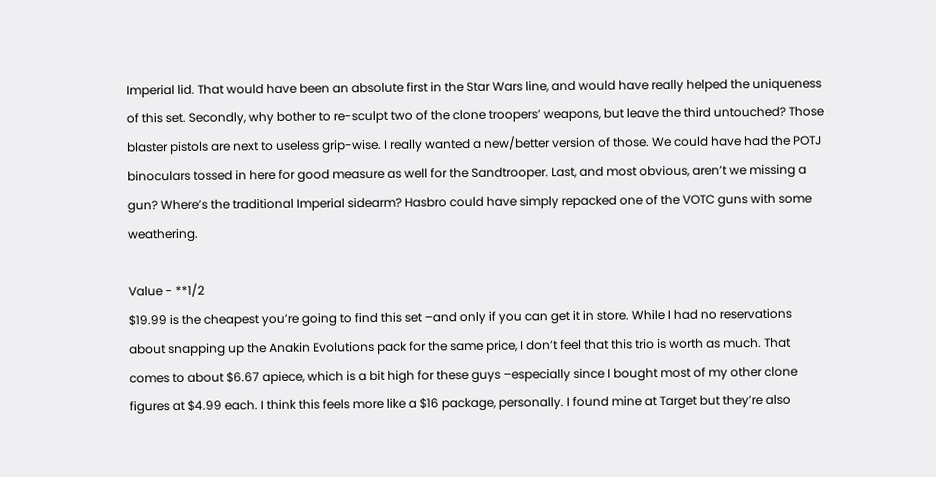Imperial lid. That would have been an absolute first in the Star Wars line, and would have really helped the uniqueness of this set. Secondly, why bother to re-sculpt two of the clone troopers’ weapons, but leave the third untouched? Those blaster pistols are next to useless grip-wise. I really wanted a new/better version of those. We could have had the POTJ binoculars tossed in here for good measure as well for the Sandtrooper. Last, and most obvious, aren’t we missing a gun? Where’s the traditional Imperial sidearm? Hasbro could have simply repacked one of the VOTC guns with some weathering.

Value - **1/2
$19.99 is the cheapest you’re going to find this set –and only if you can get it in store. While I had no reservations about snapping up the Anakin Evolutions pack for the same price, I don’t feel that this trio is worth as much. That comes to about $6.67 apiece, which is a bit high for these guys –especially since I bought most of my other clone figures at $4.99 each. I think this feels more like a $16 package, personally. I found mine at Target but they’re also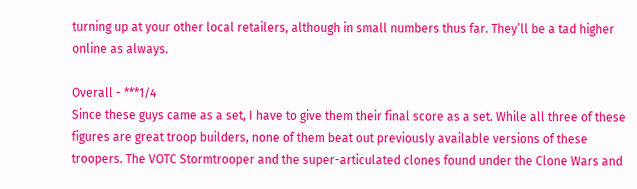turning up at your other local retailers, although in small numbers thus far. They’ll be a tad higher online as always.

Overall - ***1/4
Since these guys came as a set, I have to give them their final score as a set. While all three of these figures are great troop builders, none of them beat out previously available versions of these troopers. The VOTC Stormtrooper and the super-articulated clones found under the Clone Wars and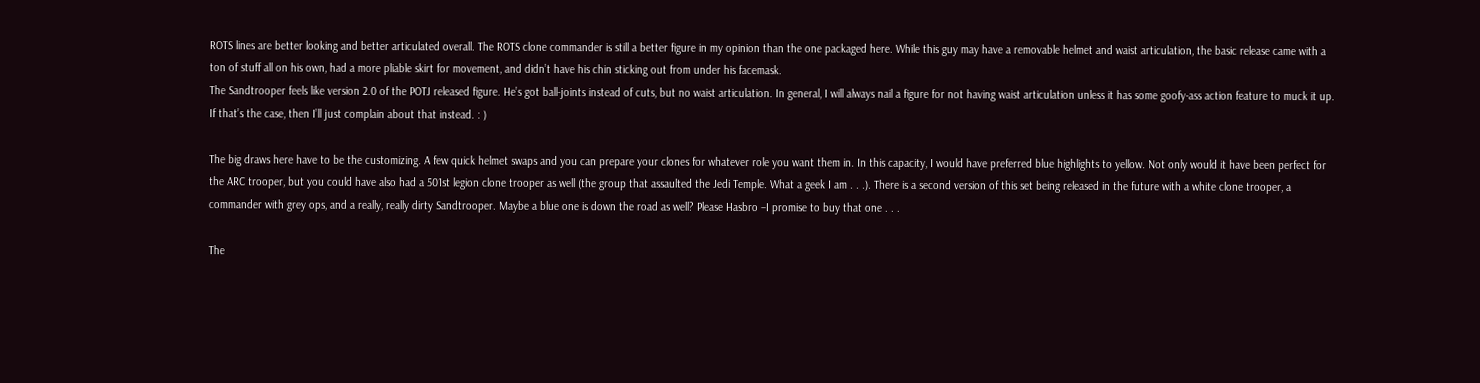ROTS lines are better looking and better articulated overall. The ROTS clone commander is still a better figure in my opinion than the one packaged here. While this guy may have a removable helmet and waist articulation, the basic release came with a ton of stuff all on his own, had a more pliable skirt for movement, and didn’t have his chin sticking out from under his facemask.
The Sandtrooper feels like version 2.0 of the POTJ released figure. He’s got ball-joints instead of cuts, but no waist articulation. In general, I will always nail a figure for not having waist articulation unless it has some goofy-ass action feature to muck it up. If that’s the case, then I’ll just complain about that instead. : )

The big draws here have to be the customizing. A few quick helmet swaps and you can prepare your clones for whatever role you want them in. In this capacity, I would have preferred blue highlights to yellow. Not only would it have been perfect for the ARC trooper, but you could have also had a 501st legion clone trooper as well (the group that assaulted the Jedi Temple. What a geek I am . . .). There is a second version of this set being released in the future with a white clone trooper, a commander with grey ops, and a really, really dirty Sandtrooper. Maybe a blue one is down the road as well? Please Hasbro –I promise to buy that one . . .

The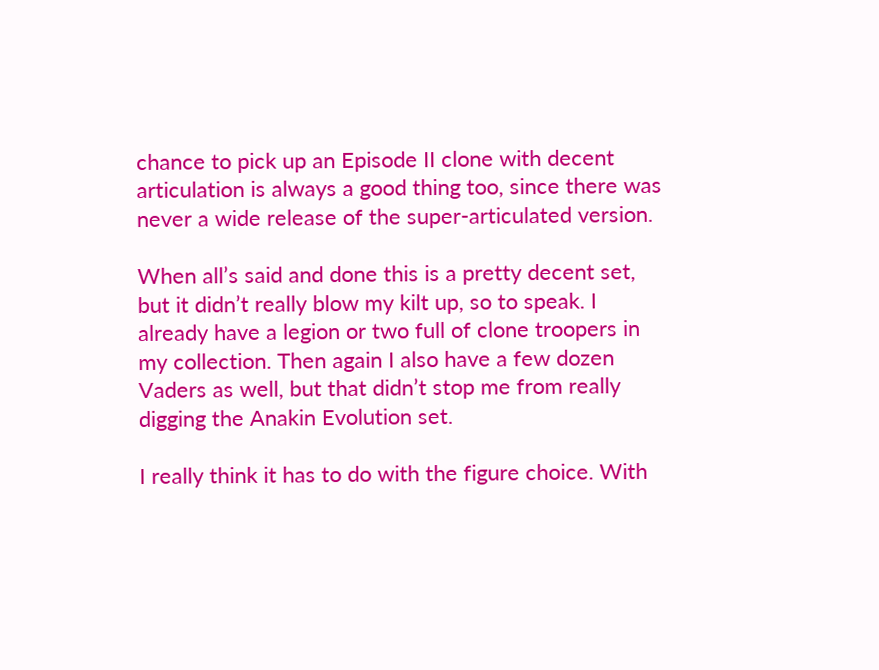chance to pick up an Episode II clone with decent articulation is always a good thing too, since there was never a wide release of the super-articulated version.

When all’s said and done this is a pretty decent set, but it didn’t really blow my kilt up, so to speak. I already have a legion or two full of clone troopers in my collection. Then again I also have a few dozen Vaders as well, but that didn’t stop me from really digging the Anakin Evolution set.

I really think it has to do with the figure choice. With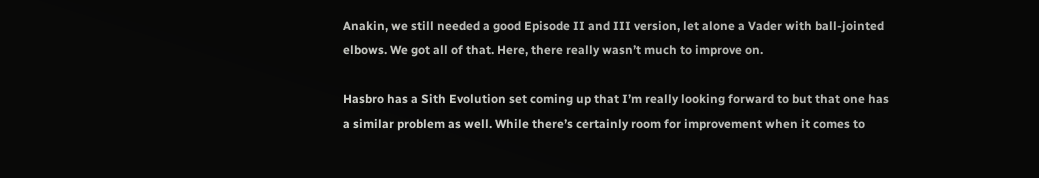Anakin, we still needed a good Episode II and III version, let alone a Vader with ball-jointed elbows. We got all of that. Here, there really wasn’t much to improve on.

Hasbro has a Sith Evolution set coming up that I’m really looking forward to but that one has a similar problem as well. While there’s certainly room for improvement when it comes to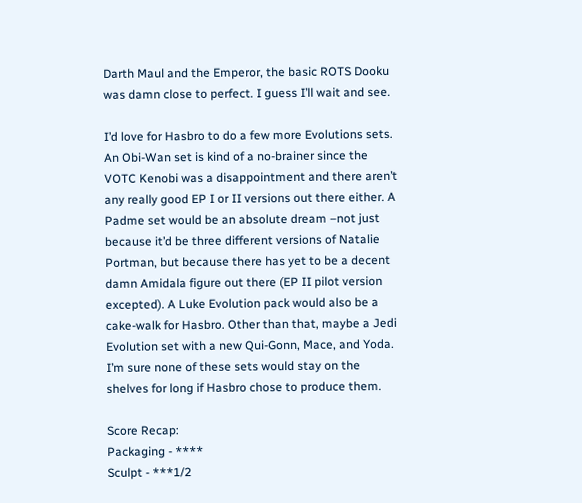Darth Maul and the Emperor, the basic ROTS Dooku was damn close to perfect. I guess I’ll wait and see.

I’d love for Hasbro to do a few more Evolutions sets. An Obi-Wan set is kind of a no-brainer since the VOTC Kenobi was a disappointment and there aren’t any really good EP I or II versions out there either. A Padme set would be an absolute dream –not just because it’d be three different versions of Natalie Portman, but because there has yet to be a decent damn Amidala figure out there (EP II pilot version excepted). A Luke Evolution pack would also be a cake-walk for Hasbro. Other than that, maybe a Jedi Evolution set with a new Qui-Gonn, Mace, and Yoda. I’m sure none of these sets would stay on the shelves for long if Hasbro chose to produce them.

Score Recap:
Packaging - ****
Sculpt - ***1/2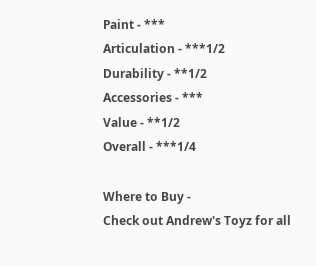Paint - ***
Articulation - ***1/2
Durability - **1/2
Accessories - ***
Value - **1/2
Overall - ***1/4

Where to Buy -
Check out Andrew's Toyz for all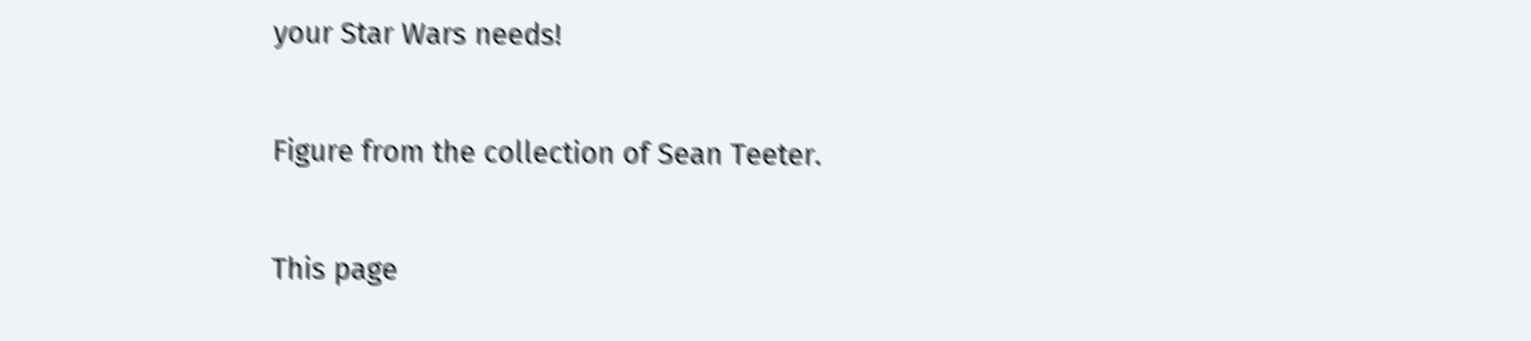your Star Wars needs!

Figure from the collection of Sean Teeter.

This page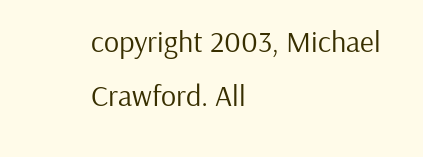copyright 2003, Michael Crawford. All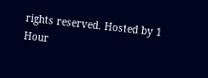rights reserved. Hosted by 1 Hour